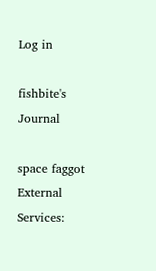Log in

fishbite's Journal

space faggot
External Services: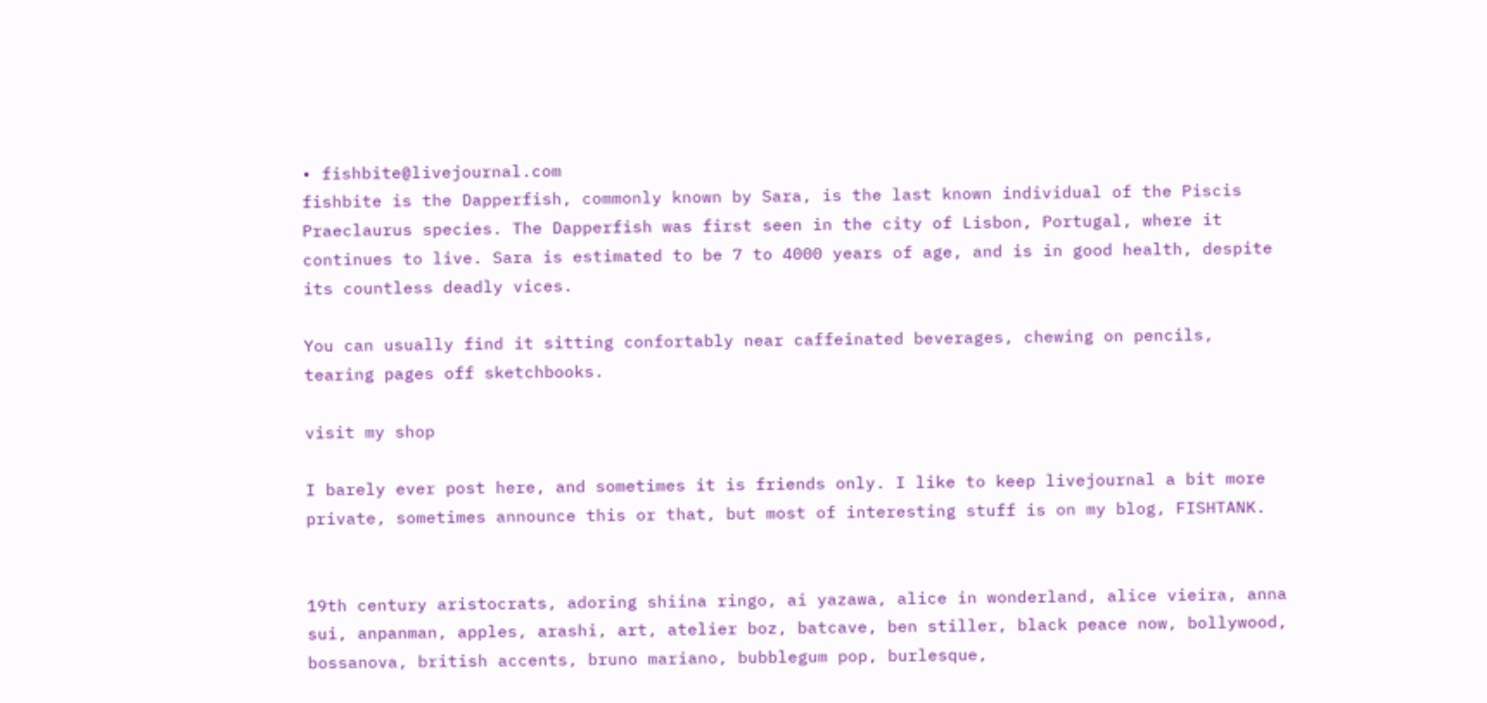• fishbite@livejournal.com
fishbite is the Dapperfish, commonly known by Sara, is the last known individual of the Piscis Praeclaurus species. The Dapperfish was first seen in the city of Lisbon, Portugal, where it continues to live. Sara is estimated to be 7 to 4000 years of age, and is in good health, despite its countless deadly vices.

You can usually find it sitting confortably near caffeinated beverages, chewing on pencils, tearing pages off sketchbooks.

visit my shop

I barely ever post here, and sometimes it is friends only. I like to keep livejournal a bit more private, sometimes announce this or that, but most of interesting stuff is on my blog, FISHTANK.


19th century aristocrats, adoring shiina ringo, ai yazawa, alice in wonderland, alice vieira, anna sui, anpanman, apples, arashi, art, atelier boz, batcave, ben stiller, black peace now, bollywood, bossanova, british accents, bruno mariano, bubblegum pop, burlesque,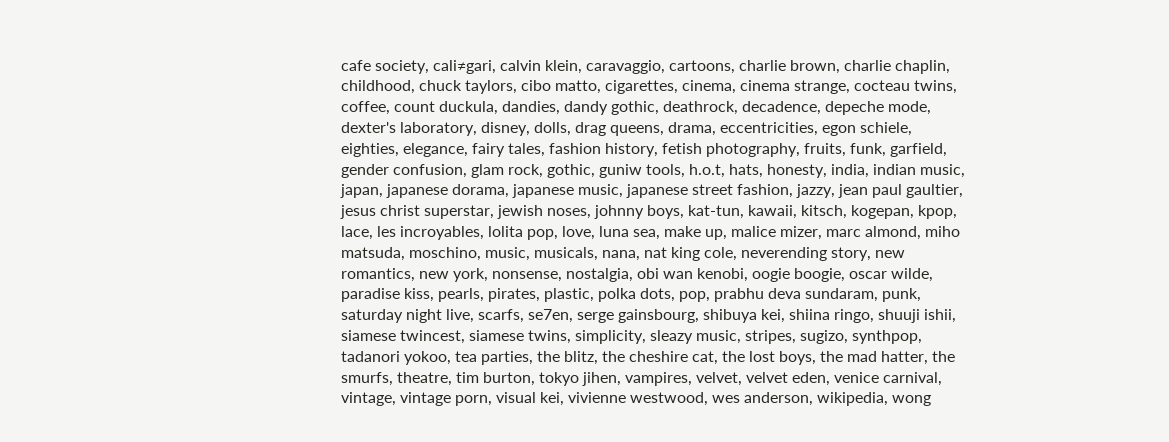cafe society, cali≠gari, calvin klein, caravaggio, cartoons, charlie brown, charlie chaplin, childhood, chuck taylors, cibo matto, cigarettes, cinema, cinema strange, cocteau twins, coffee, count duckula, dandies, dandy gothic, deathrock, decadence, depeche mode, dexter's laboratory, disney, dolls, drag queens, drama, eccentricities, egon schiele, eighties, elegance, fairy tales, fashion history, fetish photography, fruits, funk, garfield, gender confusion, glam rock, gothic, guniw tools, h.o.t, hats, honesty, india, indian music, japan, japanese dorama, japanese music, japanese street fashion, jazzy, jean paul gaultier, jesus christ superstar, jewish noses, johnny boys, kat-tun, kawaii, kitsch, kogepan, kpop, lace, les incroyables, lolita pop, love, luna sea, make up, malice mizer, marc almond, miho matsuda, moschino, music, musicals, nana, nat king cole, neverending story, new romantics, new york, nonsense, nostalgia, obi wan kenobi, oogie boogie, oscar wilde, paradise kiss, pearls, pirates, plastic, polka dots, pop, prabhu deva sundaram, punk, saturday night live, scarfs, se7en, serge gainsbourg, shibuya kei, shiina ringo, shuuji ishii, siamese twincest, siamese twins, simplicity, sleazy music, stripes, sugizo, synthpop, tadanori yokoo, tea parties, the blitz, the cheshire cat, the lost boys, the mad hatter, the smurfs, theatre, tim burton, tokyo jihen, vampires, velvet, velvet eden, venice carnival, vintage, vintage porn, visual kei, vivienne westwood, wes anderson, wikipedia, wong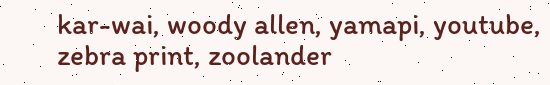kar-wai, woody allen, yamapi, youtube, zebra print, zoolander